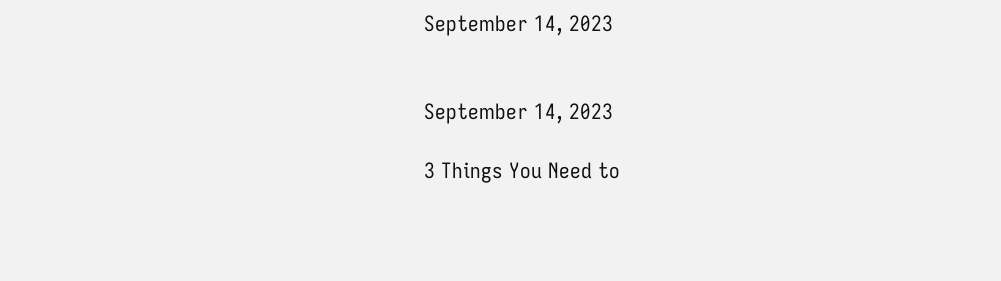September 14, 2023


September 14, 2023

3 Things You Need to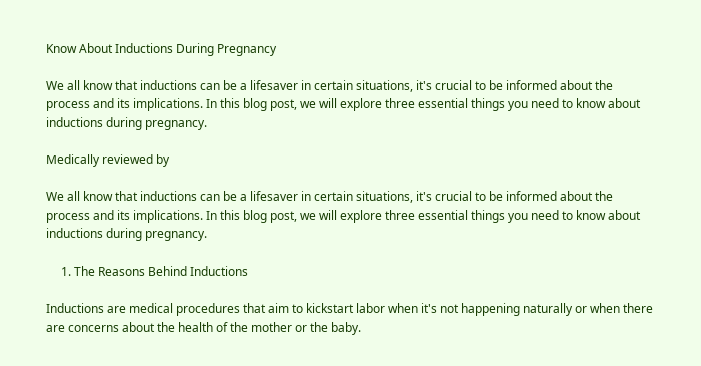Know About Inductions During Pregnancy

We all know that inductions can be a lifesaver in certain situations, it's crucial to be informed about the process and its implications. In this blog post, we will explore three essential things you need to know about inductions during pregnancy.

Medically reviewed by

We all know that inductions can be a lifesaver in certain situations, it's crucial to be informed about the process and its implications. In this blog post, we will explore three essential things you need to know about inductions during pregnancy.

     1. The Reasons Behind Inductions

Inductions are medical procedures that aim to kickstart labor when it's not happening naturally or when there are concerns about the health of the mother or the baby.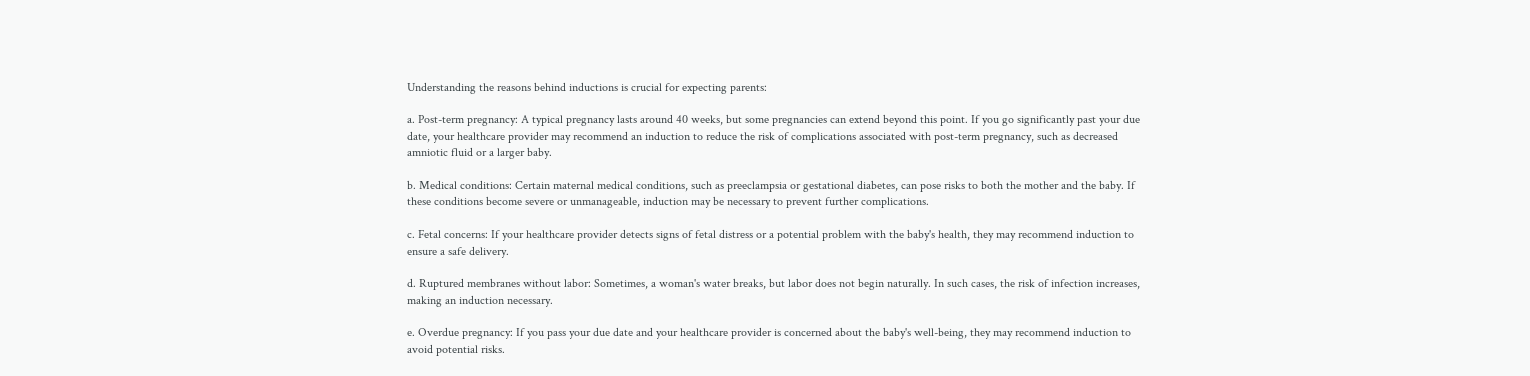Understanding the reasons behind inductions is crucial for expecting parents:

a. Post-term pregnancy: A typical pregnancy lasts around 40 weeks, but some pregnancies can extend beyond this point. If you go significantly past your due date, your healthcare provider may recommend an induction to reduce the risk of complications associated with post-term pregnancy, such as decreased amniotic fluid or a larger baby.

b. Medical conditions: Certain maternal medical conditions, such as preeclampsia or gestational diabetes, can pose risks to both the mother and the baby. If these conditions become severe or unmanageable, induction may be necessary to prevent further complications.

c. Fetal concerns: If your healthcare provider detects signs of fetal distress or a potential problem with the baby's health, they may recommend induction to ensure a safe delivery.

d. Ruptured membranes without labor: Sometimes, a woman's water breaks, but labor does not begin naturally. In such cases, the risk of infection increases, making an induction necessary.

e. Overdue pregnancy: If you pass your due date and your healthcare provider is concerned about the baby's well-being, they may recommend induction to avoid potential risks.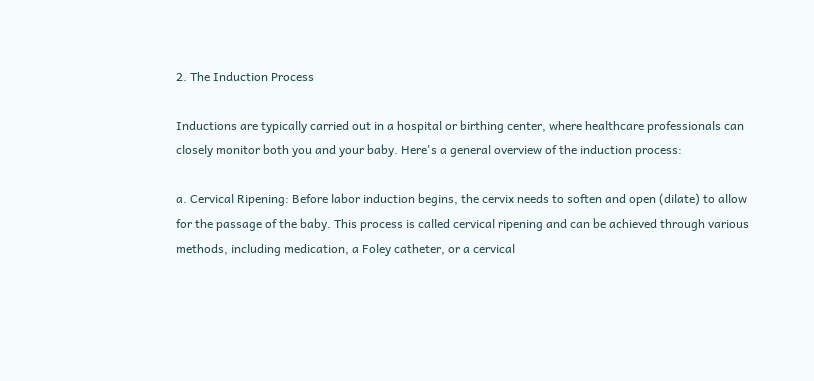2. The Induction Process

Inductions are typically carried out in a hospital or birthing center, where healthcare professionals can closely monitor both you and your baby. Here's a general overview of the induction process:

a. Cervical Ripening: Before labor induction begins, the cervix needs to soften and open (dilate) to allow for the passage of the baby. This process is called cervical ripening and can be achieved through various methods, including medication, a Foley catheter, or a cervical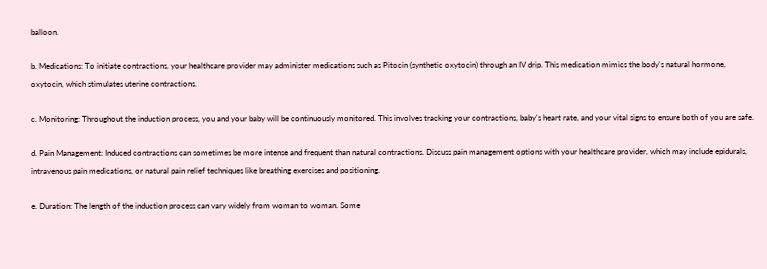balloon.

b. Medications: To initiate contractions, your healthcare provider may administer medications such as Pitocin (synthetic oxytocin) through an IV drip. This medication mimics the body's natural hormone, oxytocin, which stimulates uterine contractions.

c. Monitoring: Throughout the induction process, you and your baby will be continuously monitored. This involves tracking your contractions, baby's heart rate, and your vital signs to ensure both of you are safe.

d. Pain Management: Induced contractions can sometimes be more intense and frequent than natural contractions. Discuss pain management options with your healthcare provider, which may include epidurals, intravenous pain medications, or natural pain relief techniques like breathing exercises and positioning.

e. Duration: The length of the induction process can vary widely from woman to woman. Some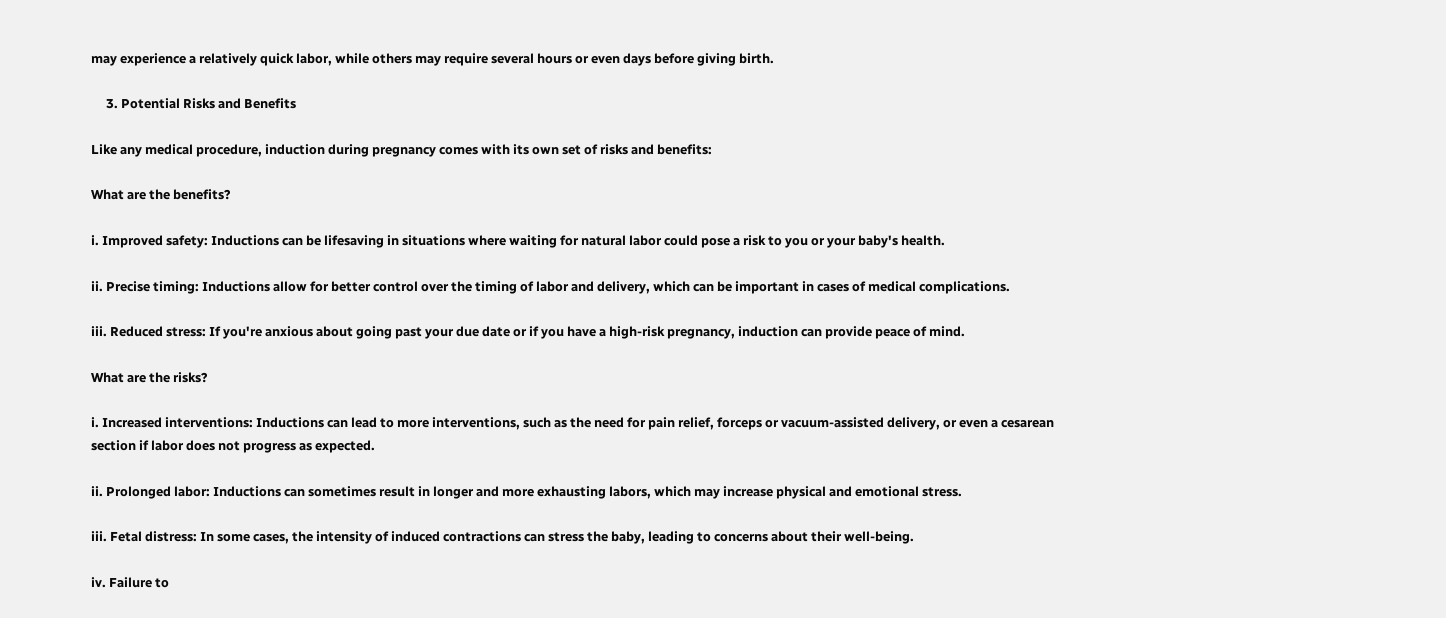may experience a relatively quick labor, while others may require several hours or even days before giving birth.

     3. Potential Risks and Benefits

Like any medical procedure, induction during pregnancy comes with its own set of risks and benefits:

What are the benefits?

i. Improved safety: Inductions can be lifesaving in situations where waiting for natural labor could pose a risk to you or your baby's health.

ii. Precise timing: Inductions allow for better control over the timing of labor and delivery, which can be important in cases of medical complications.

iii. Reduced stress: If you're anxious about going past your due date or if you have a high-risk pregnancy, induction can provide peace of mind.

What are the risks?

i. Increased interventions: Inductions can lead to more interventions, such as the need for pain relief, forceps or vacuum-assisted delivery, or even a cesarean section if labor does not progress as expected.

ii. Prolonged labor: Inductions can sometimes result in longer and more exhausting labors, which may increase physical and emotional stress.

iii. Fetal distress: In some cases, the intensity of induced contractions can stress the baby, leading to concerns about their well-being.

iv. Failure to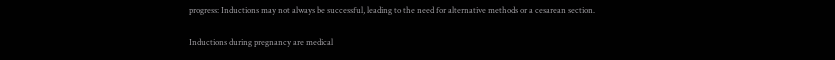progress: Inductions may not always be successful, leading to the need for alternative methods or a cesarean section.

Inductions during pregnancy are medical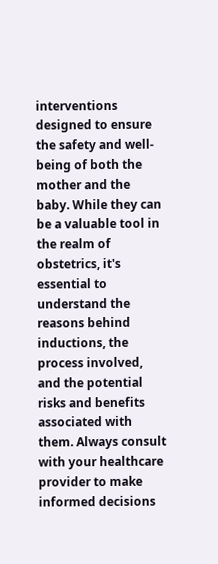interventions designed to ensure the safety and well-being of both the mother and the baby. While they can be a valuable tool in the realm of obstetrics, it's essential to understand the reasons behind inductions, the process involved, and the potential risks and benefits associated with them. Always consult with your healthcare provider to make informed decisions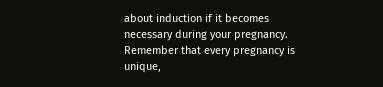about induction if it becomes necessary during your pregnancy. Remember that every pregnancy is unique,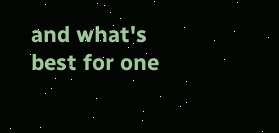and what's best for one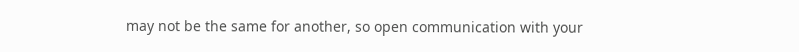may not be the same for another, so open communication with your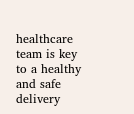healthcare team is key to a healthy and safe delivery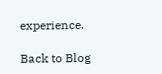experience.

Back to Blog